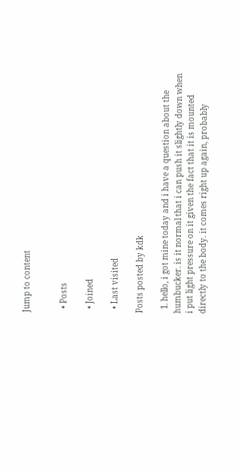Jump to content


  • Posts

  • Joined

  • Last visited

Posts posted by kdk

  1. hello, i got mine today and i have a question about the humbucker. is it normal that i can push it slightly down when i put light pressure on it given the fact that it is mounted directly to the body. it comes right up again, probably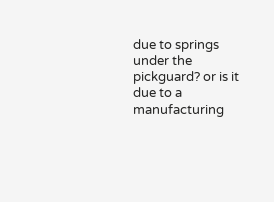due to springs under the pickguard? or is it due to a manufacturing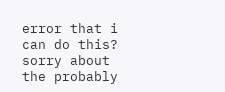error that i can do this? sorry about the probably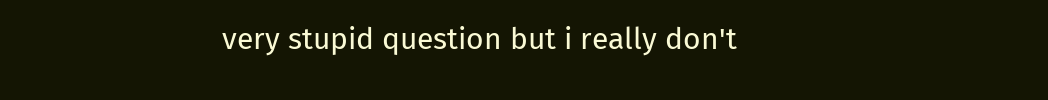very stupid question but i really don't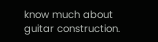know much about guitar construction.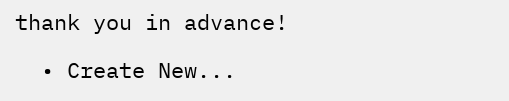thank you in advance!

  • Create New...